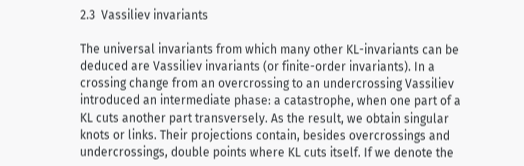2.3  Vassiliev invariants

The universal invariants from which many other KL-invariants can be deduced are Vassiliev invariants (or finite-order invariants). In a crossing change from an overcrossing to an undercrossing Vassiliev introduced an intermediate phase: a catastrophe, when one part of a KL cuts another part transversely. As the result, we obtain singular knots or links. Their projections contain, besides overcrossings and undercrossings, double points where KL cuts itself. If we denote the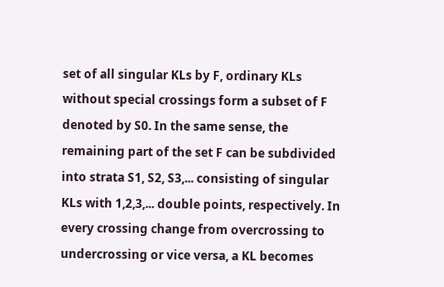set of all singular KLs by F, ordinary KLs without special crossings form a subset of F denoted by S0. In the same sense, the remaining part of the set F can be subdivided into strata S1, S2, S3,... consisting of singular KLs with 1,2,3,... double points, respectively. In every crossing change from overcrossing to undercrossing or vice versa, a KL becomes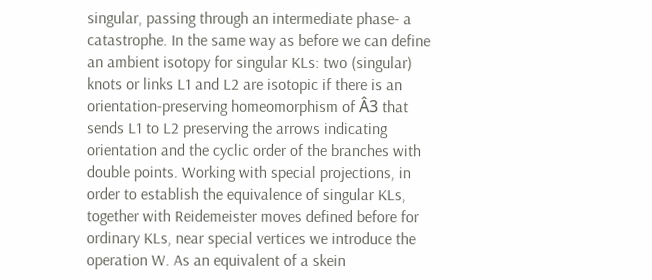singular, passing through an intermediate phase- a catastrophe. In the same way as before we can define an ambient isotopy for singular KLs: two (singular) knots or links L1 and L2 are isotopic if there is an orientation-preserving homeomorphism of Â3 that sends L1 to L2 preserving the arrows indicating orientation and the cyclic order of the branches with double points. Working with special projections, in order to establish the equivalence of singular KLs, together with Reidemeister moves defined before for ordinary KLs, near special vertices we introduce the operation W. As an equivalent of a skein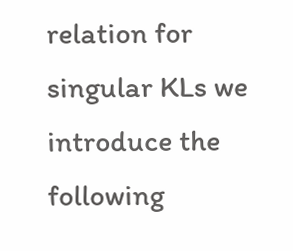relation for singular KLs we introduce the following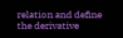relation and define the derivative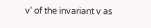v' of the invariant v as